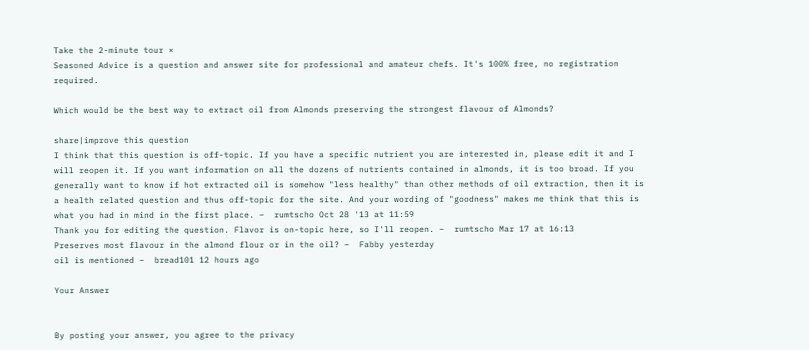Take the 2-minute tour ×
Seasoned Advice is a question and answer site for professional and amateur chefs. It's 100% free, no registration required.

Which would be the best way to extract oil from Almonds preserving the strongest flavour of Almonds?

share|improve this question
I think that this question is off-topic. If you have a specific nutrient you are interested in, please edit it and I will reopen it. If you want information on all the dozens of nutrients contained in almonds, it is too broad. If you generally want to know if hot extracted oil is somehow "less healthy" than other methods of oil extraction, then it is a health related question and thus off-topic for the site. And your wording of "goodness" makes me think that this is what you had in mind in the first place. –  rumtscho Oct 28 '13 at 11:59
Thank you for editing the question. Flavor is on-topic here, so I'll reopen. –  rumtscho Mar 17 at 16:13
Preserves most flavour in the almond flour or in the oil? –  Fabby yesterday
oil is mentioned –  bread101 12 hours ago

Your Answer


By posting your answer, you agree to the privacy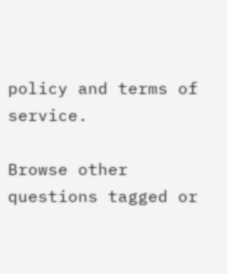policy and terms of service.

Browse other questions tagged or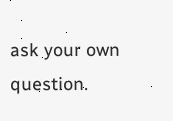ask your own question.